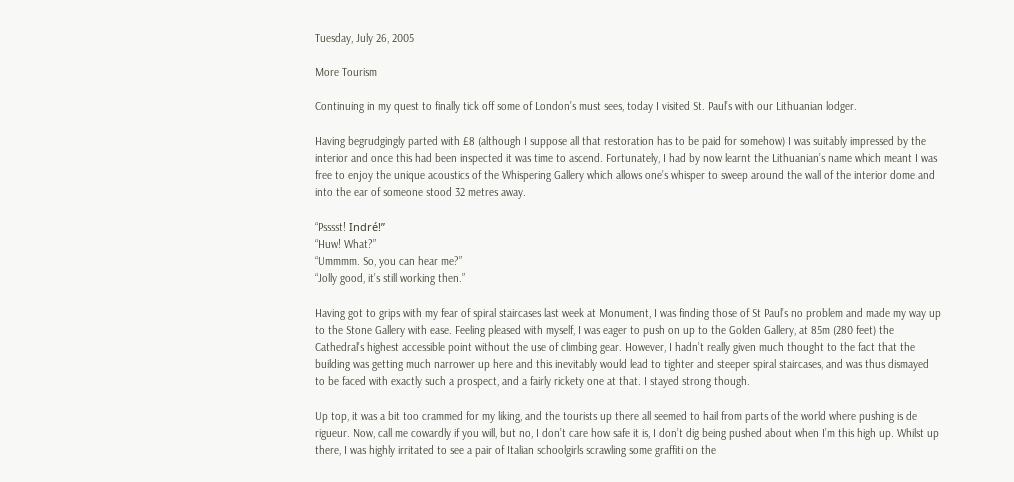Tuesday, July 26, 2005

More Tourism

Continuing in my quest to finally tick off some of London’s must sees, today I visited St. Paul’s with our Lithuanian lodger.

Having begrudgingly parted with £8 (although I suppose all that restoration has to be paid for somehow) I was suitably impressed by the interior and once this had been inspected it was time to ascend. Fortunately, I had by now learnt the Lithuanian’s name which meant I was free to enjoy the unique acoustics of the Whispering Gallery which allows one’s whisper to sweep around the wall of the interior dome and into the ear of someone stood 32 metres away.

“Psssst! Indré!”
“Huw! What?”
“Ummmm. So, you can hear me?”
“Jolly good, it’s still working then.”

Having got to grips with my fear of spiral staircases last week at Monument, I was finding those of St Paul’s no problem and made my way up to the Stone Gallery with ease. Feeling pleased with myself, I was eager to push on up to the Golden Gallery, at 85m (280 feet) the Cathedral’s highest accessible point without the use of climbing gear. However, I hadn’t really given much thought to the fact that the building was getting much narrower up here and this inevitably would lead to tighter and steeper spiral staircases, and was thus dismayed to be faced with exactly such a prospect, and a fairly rickety one at that. I stayed strong though.

Up top, it was a bit too crammed for my liking, and the tourists up there all seemed to hail from parts of the world where pushing is de rigueur. Now, call me cowardly if you will, but no, I don’t care how safe it is, I don’t dig being pushed about when I’m this high up. Whilst up there, I was highly irritated to see a pair of Italian schoolgirls scrawling some graffiti on the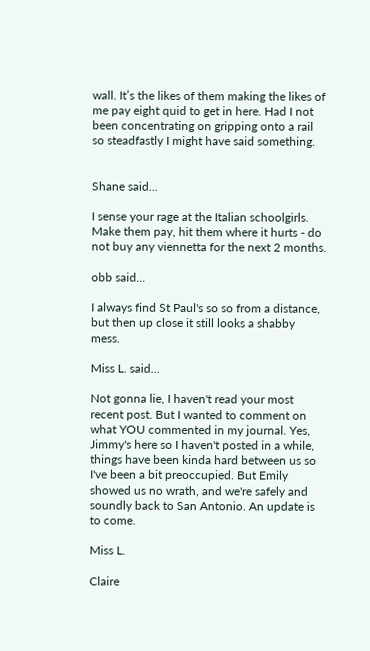wall. It’s the likes of them making the likes of me pay eight quid to get in here. Had I not been concentrating on gripping onto a rail so steadfastly I might have said something.


Shane said...

I sense your rage at the Italian schoolgirls. Make them pay, hit them where it hurts - do not buy any viennetta for the next 2 months.

obb said...

I always find St Paul's so so from a distance, but then up close it still looks a shabby mess.

Miss L. said...

Not gonna lie, I haven't read your most recent post. But I wanted to comment on what YOU commented in my journal. Yes, Jimmy's here so I haven't posted in a while, things have been kinda hard between us so I've been a bit preoccupied. But Emily showed us no wrath, and we're safely and soundly back to San Antonio. An update is to come.

Miss L.

Claire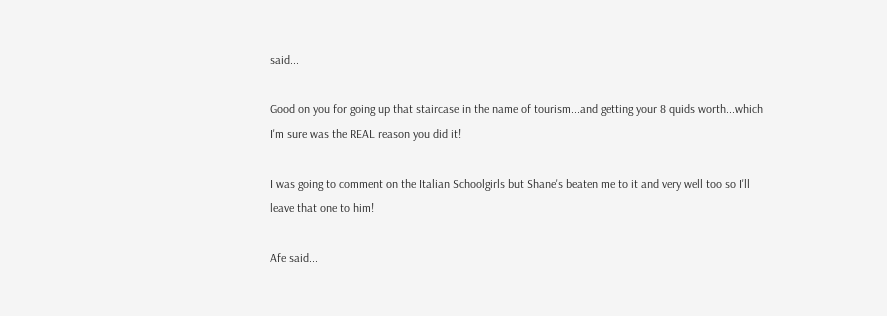said...

Good on you for going up that staircase in the name of tourism...and getting your 8 quids worth...which I'm sure was the REAL reason you did it!

I was going to comment on the Italian Schoolgirls but Shane's beaten me to it and very well too so I'll leave that one to him!

Afe said...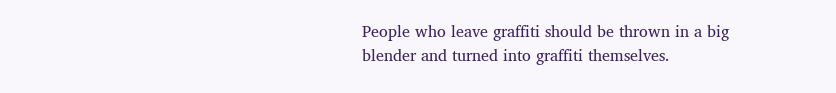People who leave graffiti should be thrown in a big blender and turned into graffiti themselves.